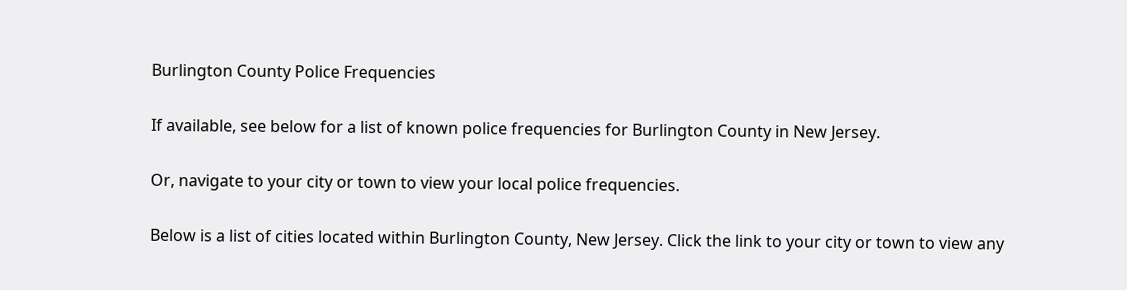Burlington County Police Frequencies

If available, see below for a list of known police frequencies for Burlington County in New Jersey.

Or, navigate to your city or town to view your local police frequencies.

Below is a list of cities located within Burlington County, New Jersey. Click the link to your city or town to view any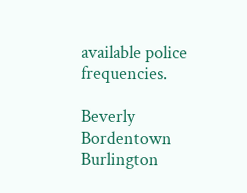available police frequencies.

Beverly Bordentown Burlington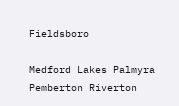Fieldsboro

Medford Lakes Palmyra Pemberton Riverton